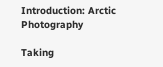Introduction: Arctic Photography

Taking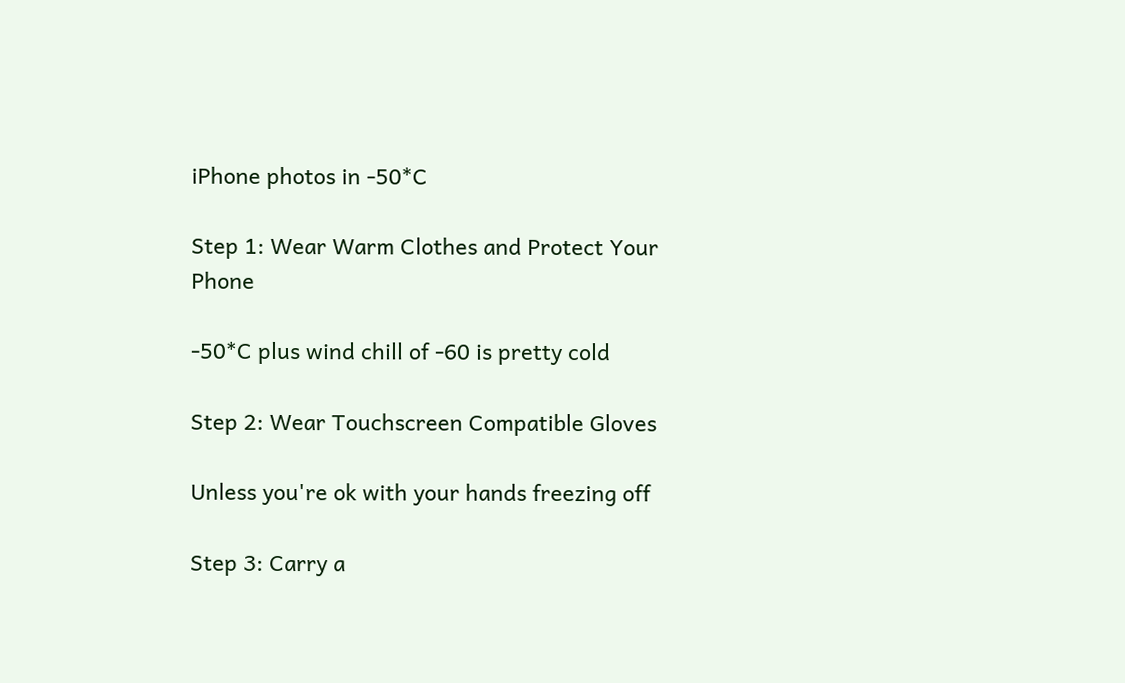iPhone photos in -50*C

Step 1: Wear Warm Clothes and Protect Your Phone

-50*C plus wind chill of -60 is pretty cold

Step 2: Wear Touchscreen Compatible Gloves

Unless you're ok with your hands freezing off

Step 3: Carry a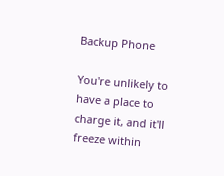Backup Phone

You're unlikely to have a place to charge it, and it'll freeze within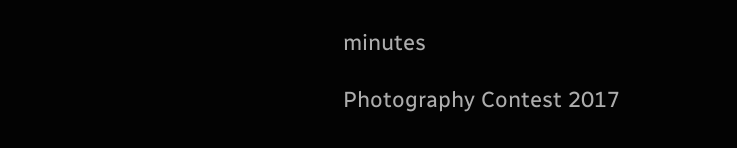minutes

Photography Contest 2017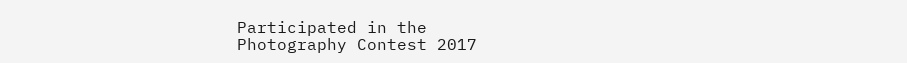Participated in the
Photography Contest 2017